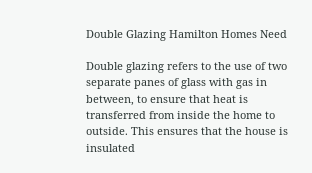Double Glazing Hamilton Homes Need

Double glazing refers to the use of two separate panes of glass with gas in between, to ensure that heat is transferred from inside the home to outside. This ensures that the house is insulated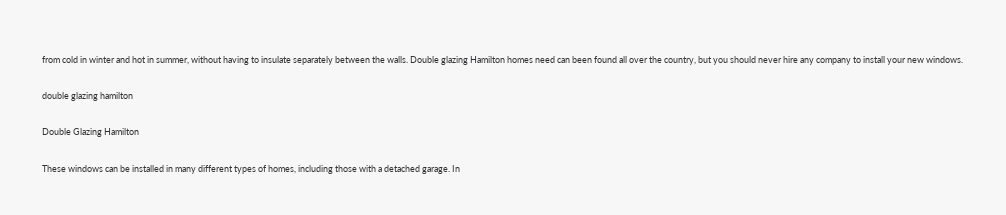from cold in winter and hot in summer, without having to insulate separately between the walls. Double glazing Hamilton homes need can been found all over the country, but you should never hire any company to install your new windows.

double glazing hamilton

Double Glazing Hamilton

These windows can be installed in many different types of homes, including those with a detached garage. In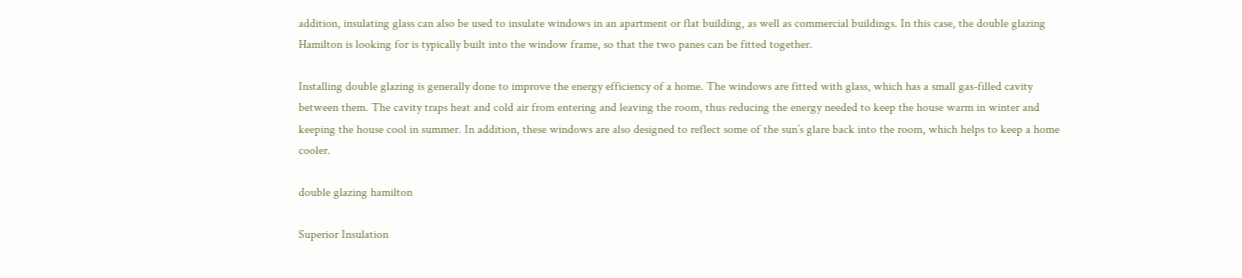addition, insulating glass can also be used to insulate windows in an apartment or flat building, as well as commercial buildings. In this case, the double glazing Hamilton is looking for is typically built into the window frame, so that the two panes can be fitted together.

Installing double glazing is generally done to improve the energy efficiency of a home. The windows are fitted with glass, which has a small gas-filled cavity between them. The cavity traps heat and cold air from entering and leaving the room, thus reducing the energy needed to keep the house warm in winter and keeping the house cool in summer. In addition, these windows are also designed to reflect some of the sun’s glare back into the room, which helps to keep a home cooler.

double glazing hamilton

Superior Insulation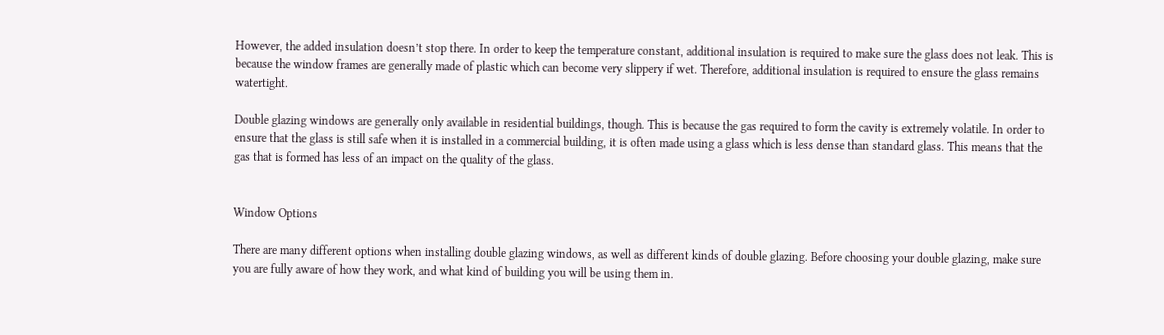However, the added insulation doesn’t stop there. In order to keep the temperature constant, additional insulation is required to make sure the glass does not leak. This is because the window frames are generally made of plastic which can become very slippery if wet. Therefore, additional insulation is required to ensure the glass remains watertight.

Double glazing windows are generally only available in residential buildings, though. This is because the gas required to form the cavity is extremely volatile. In order to ensure that the glass is still safe when it is installed in a commercial building, it is often made using a glass which is less dense than standard glass. This means that the gas that is formed has less of an impact on the quality of the glass.


Window Options

There are many different options when installing double glazing windows, as well as different kinds of double glazing. Before choosing your double glazing, make sure you are fully aware of how they work, and what kind of building you will be using them in.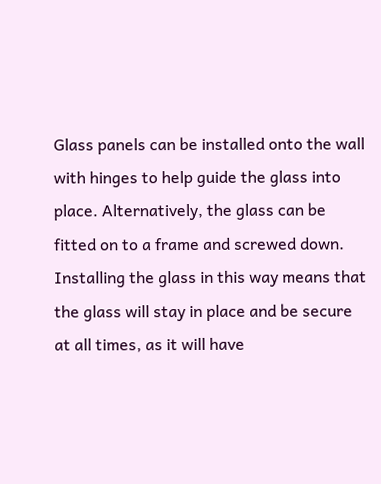Glass panels can be installed onto the wall with hinges to help guide the glass into place. Alternatively, the glass can be fitted on to a frame and screwed down. Installing the glass in this way means that the glass will stay in place and be secure at all times, as it will have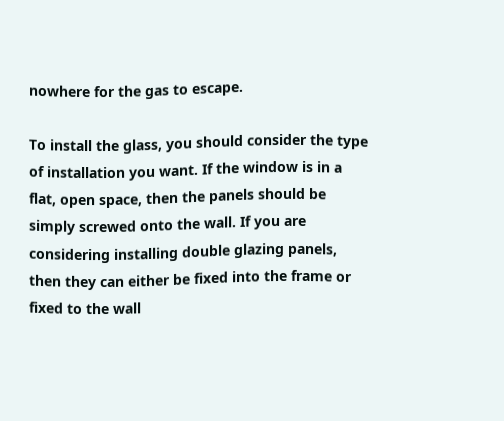nowhere for the gas to escape.

To install the glass, you should consider the type of installation you want. If the window is in a flat, open space, then the panels should be simply screwed onto the wall. If you are considering installing double glazing panels, then they can either be fixed into the frame or fixed to the wall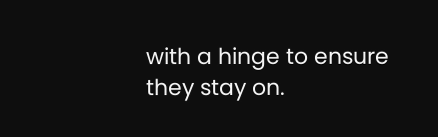with a hinge to ensure they stay on.